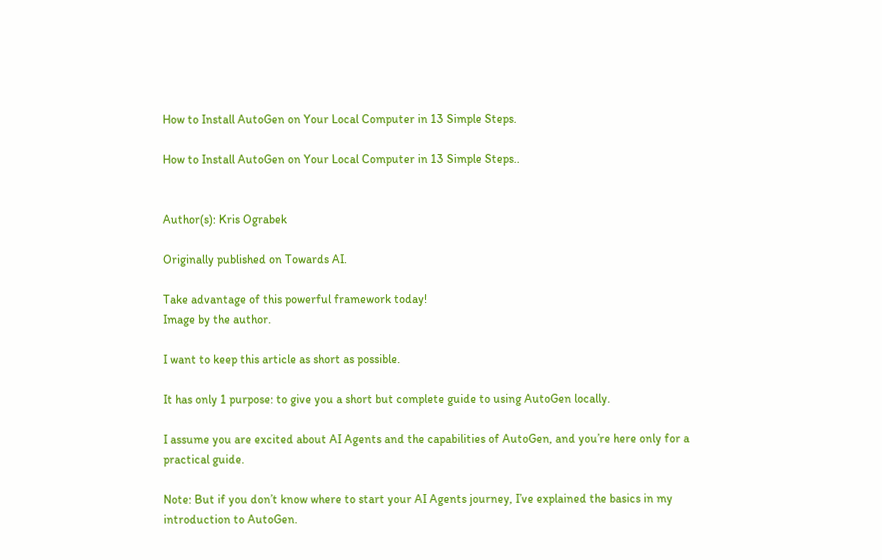How to Install AutoGen on Your Local Computer in 13 Simple Steps.

How to Install AutoGen on Your Local Computer in 13 Simple Steps..


Author(s): Kris Ograbek

Originally published on Towards AI.

Take advantage of this powerful framework today!
Image by the author.

I want to keep this article as short as possible.

It has only 1 purpose: to give you a short but complete guide to using AutoGen locally.

I assume you are excited about AI Agents and the capabilities of AutoGen, and you’re here only for a practical guide.

Note: But if you don’t know where to start your AI Agents journey, I’ve explained the basics in my introduction to AutoGen.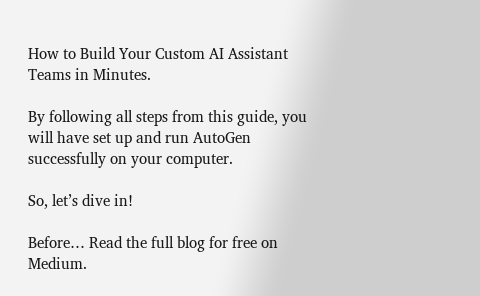How to Build Your Custom AI Assistant Teams in Minutes.

By following all steps from this guide, you will have set up and run AutoGen successfully on your computer.

So, let’s dive in!

Before… Read the full blog for free on Medium.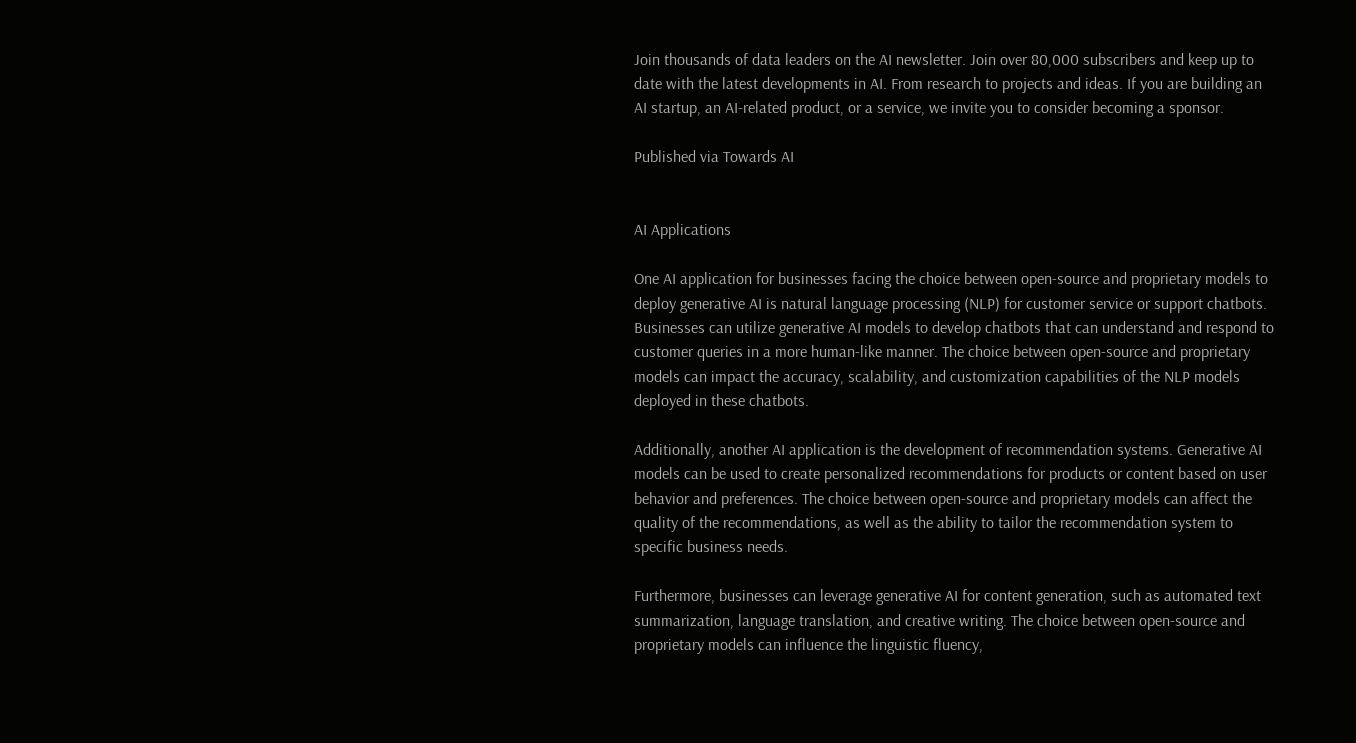Join thousands of data leaders on the AI newsletter. Join over 80,000 subscribers and keep up to date with the latest developments in AI. From research to projects and ideas. If you are building an AI startup, an AI-related product, or a service, we invite you to consider becoming a sponsor.

Published via Towards AI


AI Applications

One AI application for businesses facing the choice between open-source and proprietary models to deploy generative AI is natural language processing (NLP) for customer service or support chatbots. Businesses can utilize generative AI models to develop chatbots that can understand and respond to customer queries in a more human-like manner. The choice between open-source and proprietary models can impact the accuracy, scalability, and customization capabilities of the NLP models deployed in these chatbots.

Additionally, another AI application is the development of recommendation systems. Generative AI models can be used to create personalized recommendations for products or content based on user behavior and preferences. The choice between open-source and proprietary models can affect the quality of the recommendations, as well as the ability to tailor the recommendation system to specific business needs.

Furthermore, businesses can leverage generative AI for content generation, such as automated text summarization, language translation, and creative writing. The choice between open-source and proprietary models can influence the linguistic fluency,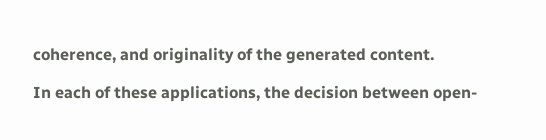coherence, and originality of the generated content.

In each of these applications, the decision between open-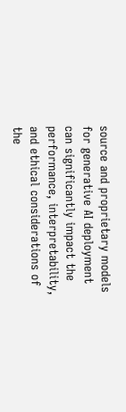source and proprietary models for generative AI deployment can significantly impact the performance, interpretability, and ethical considerations of the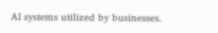AI systems utilized by businesses.